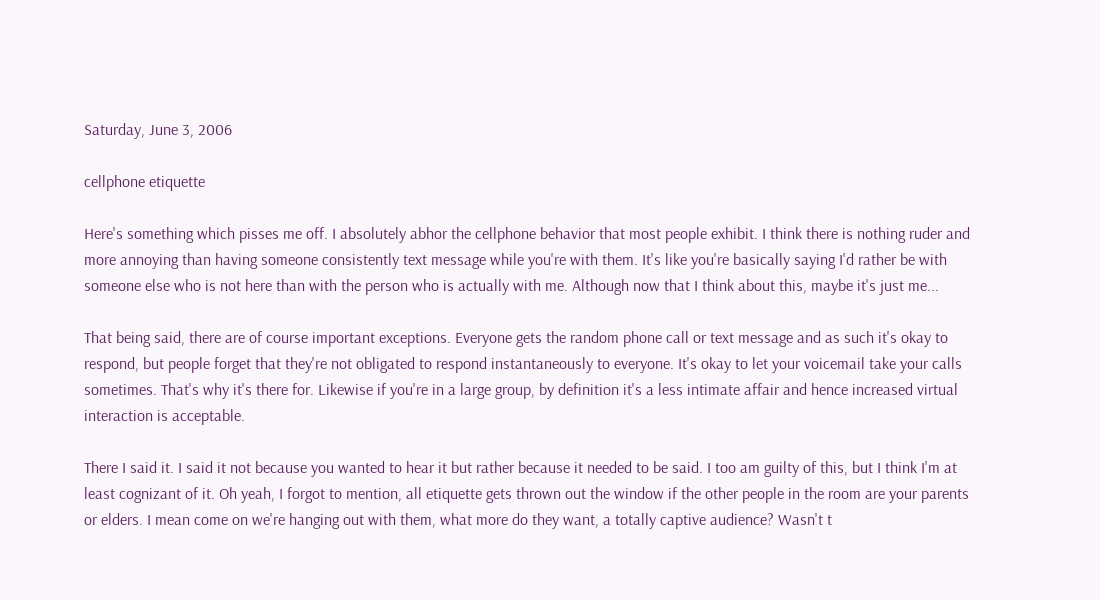Saturday, June 3, 2006

cellphone etiquette

Here's something which pisses me off. I absolutely abhor the cellphone behavior that most people exhibit. I think there is nothing ruder and more annoying than having someone consistently text message while you're with them. It's like you're basically saying I'd rather be with someone else who is not here than with the person who is actually with me. Although now that I think about this, maybe it's just me...

That being said, there are of course important exceptions. Everyone gets the random phone call or text message and as such it's okay to respond, but people forget that they're not obligated to respond instantaneously to everyone. It's okay to let your voicemail take your calls sometimes. That's why it's there for. Likewise if you're in a large group, by definition it's a less intimate affair and hence increased virtual interaction is acceptable.

There I said it. I said it not because you wanted to hear it but rather because it needed to be said. I too am guilty of this, but I think I'm at least cognizant of it. Oh yeah, I forgot to mention, all etiquette gets thrown out the window if the other people in the room are your parents or elders. I mean come on we're hanging out with them, what more do they want, a totally captive audience? Wasn't t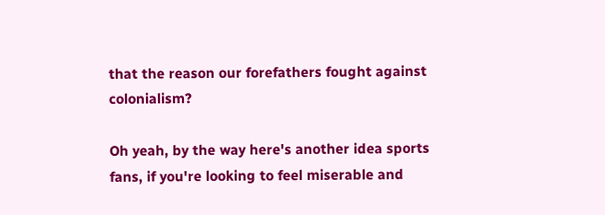that the reason our forefathers fought against colonialism?

Oh yeah, by the way here's another idea sports fans, if you're looking to feel miserable and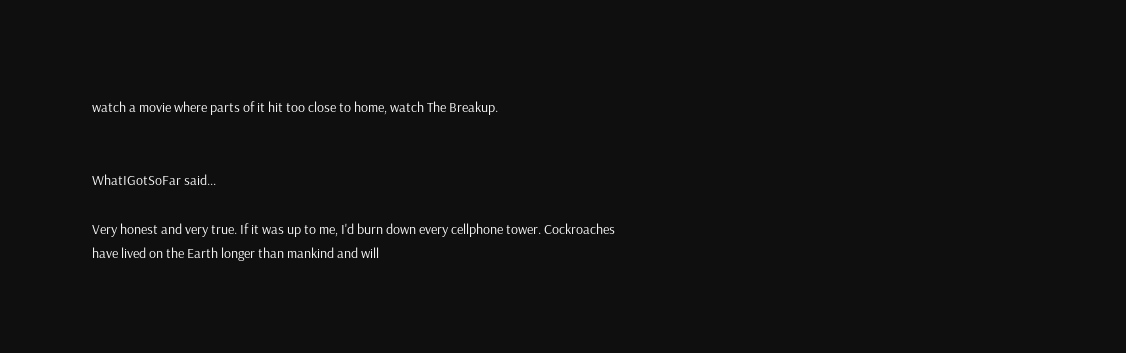watch a movie where parts of it hit too close to home, watch The Breakup.


WhatIGotSoFar said...

Very honest and very true. If it was up to me, I'd burn down every cellphone tower. Cockroaches have lived on the Earth longer than mankind and will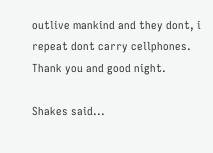outlive mankind and they dont, i repeat dont carry cellphones. Thank you and good night.

Shakes said...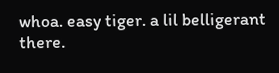whoa. easy tiger. a lil belligerant there.